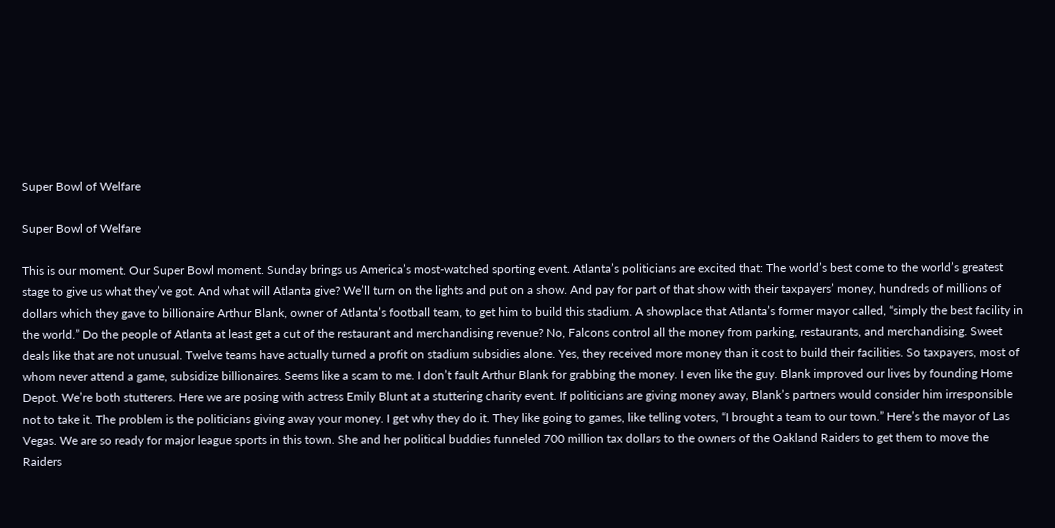Super Bowl of Welfare

Super Bowl of Welfare

This is our moment. Our Super Bowl moment. Sunday brings us America’s most-watched sporting event. Atlanta’s politicians are excited that: The world’s best come to the world’s greatest stage to give us what they’ve got. And what will Atlanta give? We’ll turn on the lights and put on a show. And pay for part of that show with their taxpayers’ money, hundreds of millions of dollars which they gave to billionaire Arthur Blank, owner of Atlanta’s football team, to get him to build this stadium. A showplace that Atlanta’s former mayor called, “simply the best facility in the world.” Do the people of Atlanta at least get a cut of the restaurant and merchandising revenue? No, Falcons control all the money from parking, restaurants, and merchandising. Sweet deals like that are not unusual. Twelve teams have actually turned a profit on stadium subsidies alone. Yes, they received more money than it cost to build their facilities. So taxpayers, most of whom never attend a game, subsidize billionaires. Seems like a scam to me. I don’t fault Arthur Blank for grabbing the money. I even like the guy. Blank improved our lives by founding Home Depot. We’re both stutterers. Here we are posing with actress Emily Blunt at a stuttering charity event. If politicians are giving money away, Blank’s partners would consider him irresponsible not to take it. The problem is the politicians giving away your money. I get why they do it. They like going to games, like telling voters, “I brought a team to our town.” Here’s the mayor of Las Vegas. We are so ready for major league sports in this town. She and her political buddies funneled 700 million tax dollars to the owners of the Oakland Raiders to get them to move the Raiders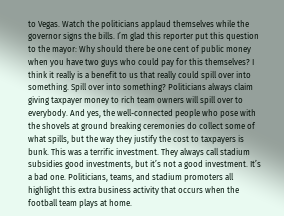to Vegas. Watch the politicians applaud themselves while the governor signs the bills. I’m glad this reporter put this question to the mayor: Why should there be one cent of public money when you have two guys who could pay for this themselves? I think it really is a benefit to us that really could spill over into something. Spill over into something? Politicians always claim giving taxpayer money to rich team owners will spill over to everybody. And yes, the well-connected people who pose with the shovels at ground breaking ceremonies do collect some of what spills, but the way they justify the cost to taxpayers is bunk. This was a terrific investment. They always call stadium subsidies good investments, but it’s not a good investment. It’s a bad one. Politicians, teams, and stadium promoters all highlight this extra business activity that occurs when the football team plays at home.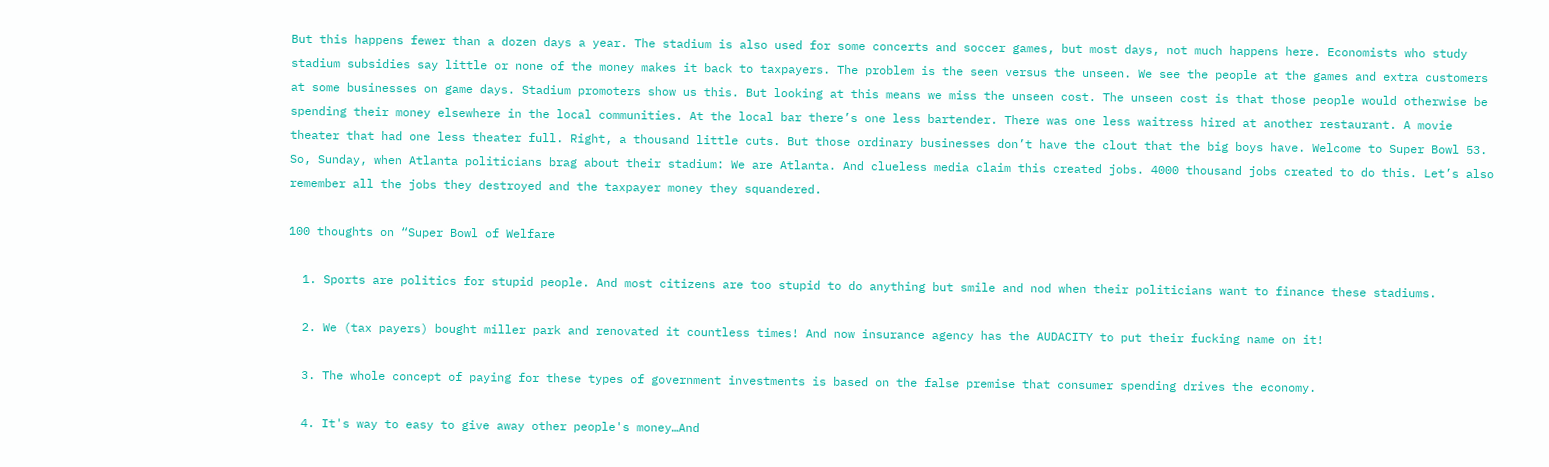But this happens fewer than a dozen days a year. The stadium is also used for some concerts and soccer games, but most days, not much happens here. Economists who study stadium subsidies say little or none of the money makes it back to taxpayers. The problem is the seen versus the unseen. We see the people at the games and extra customers at some businesses on game days. Stadium promoters show us this. But looking at this means we miss the unseen cost. The unseen cost is that those people would otherwise be spending their money elsewhere in the local communities. At the local bar there’s one less bartender. There was one less waitress hired at another restaurant. A movie theater that had one less theater full. Right, a thousand little cuts. But those ordinary businesses don’t have the clout that the big boys have. Welcome to Super Bowl 53. So, Sunday, when Atlanta politicians brag about their stadium: We are Atlanta. And clueless media claim this created jobs. 4000 thousand jobs created to do this. Let’s also remember all the jobs they destroyed and the taxpayer money they squandered.

100 thoughts on “Super Bowl of Welfare

  1. Sports are politics for stupid people. And most citizens are too stupid to do anything but smile and nod when their politicians want to finance these stadiums.

  2. We (tax payers) bought miller park and renovated it countless times! And now insurance agency has the AUDACITY to put their fucking name on it!

  3. The whole concept of paying for these types of government investments is based on the false premise that consumer spending drives the economy.

  4. It's way to easy to give away other people's money…And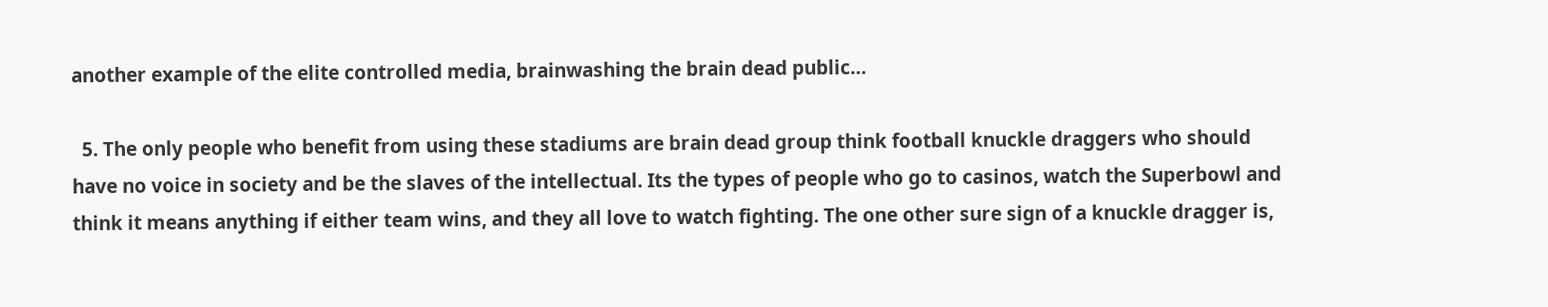another example of the elite controlled media, brainwashing the brain dead public…

  5. The only people who benefit from using these stadiums are brain dead group think football knuckle draggers who should have no voice in society and be the slaves of the intellectual. Its the types of people who go to casinos, watch the Superbowl and think it means anything if either team wins, and they all love to watch fighting. The one other sure sign of a knuckle dragger is,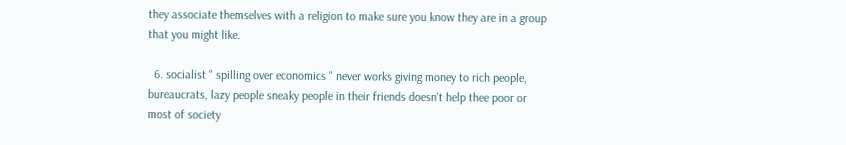they associate themselves with a religion to make sure you know they are in a group that you might like.

  6. socialist " spilling over economics " never works giving money to rich people, bureaucrats, lazy people sneaky people in their friends doesn't help thee poor or most of society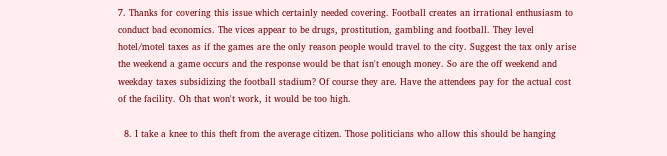7. Thanks for covering this issue which certainly needed covering. Football creates an irrational enthusiasm to conduct bad economics. The vices appear to be drugs, prostitution, gambling and football. They level hotel/motel taxes as if the games are the only reason people would travel to the city. Suggest the tax only arise the weekend a game occurs and the response would be that isn't enough money. So are the off weekend and weekday taxes subsidizing the football stadium? Of course they are. Have the attendees pay for the actual cost of the facility. Oh that won't work, it would be too high.

  8. I take a knee to this theft from the average citizen. Those politicians who allow this should be hanging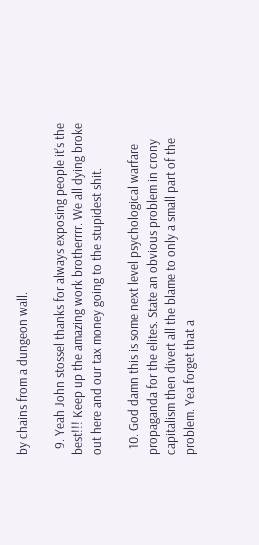by chains from a dungeon wall.

  9. Yeah John stossel thanks for always exposing people it’s the best!!! Keep up the amazing work brotherrrr. We all dying broke out here and our tax money going to the stupidest shit.

  10. God damn this is some next level psychological warfare propaganda for the elites. State an obvious problem in crony capitalism then divert all the blame to only a small part of the problem. Yea forget that a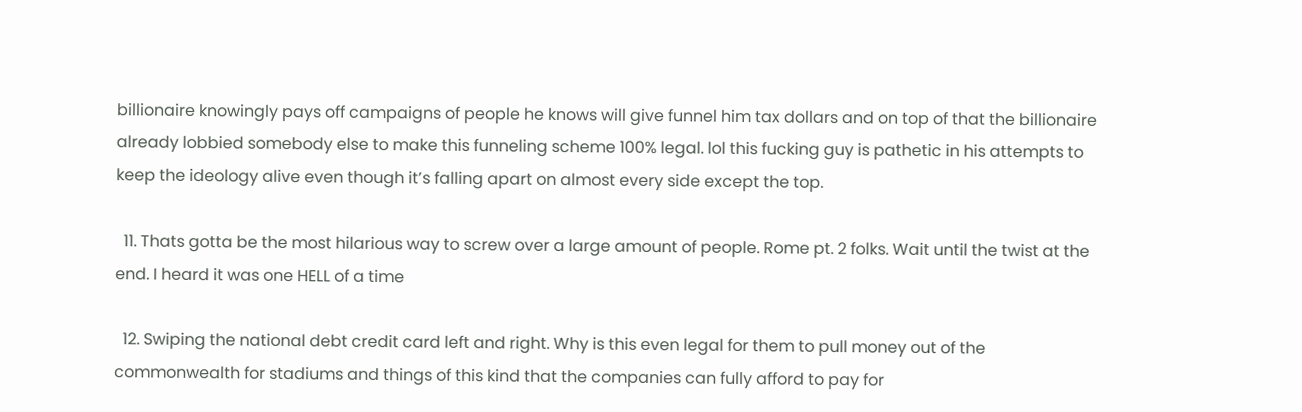billionaire knowingly pays off campaigns of people he knows will give funnel him tax dollars and on top of that the billionaire already lobbied somebody else to make this funneling scheme 100% legal. lol this fucking guy is pathetic in his attempts to keep the ideology alive even though it’s falling apart on almost every side except the top.

  11. Thats gotta be the most hilarious way to screw over a large amount of people. Rome pt. 2 folks. Wait until the twist at the end. I heard it was one HELL of a time

  12. Swiping the national debt credit card left and right. Why is this even legal for them to pull money out of the commonwealth for stadiums and things of this kind that the companies can fully afford to pay for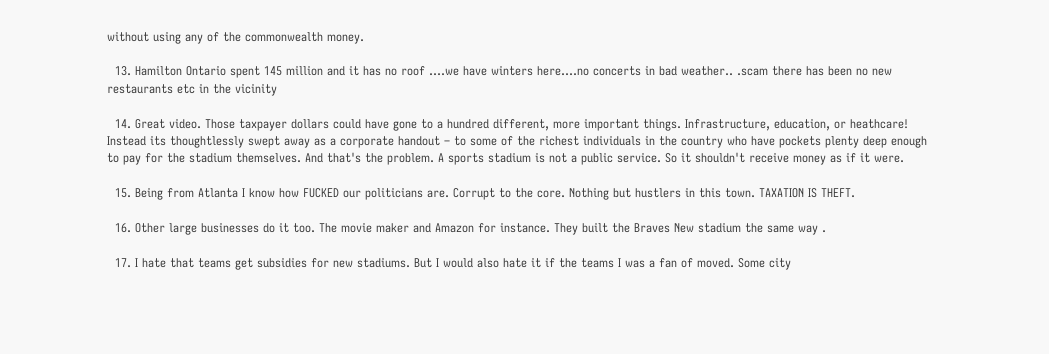without using any of the commonwealth money.

  13. Hamilton Ontario spent 145 million and it has no roof ….we have winters here….no concerts in bad weather.. .scam there has been no new restaurants etc in the vicinity

  14. Great video. Those taxpayer dollars could have gone to a hundred different, more important things. Infrastructure, education, or heathcare! Instead its thoughtlessly swept away as a corporate handout – to some of the richest individuals in the country who have pockets plenty deep enough to pay for the stadium themselves. And that's the problem. A sports stadium is not a public service. So it shouldn't receive money as if it were.

  15. Being from Atlanta I know how FUCKED our politicians are. Corrupt to the core. Nothing but hustlers in this town. TAXATION IS THEFT.

  16. Other large businesses do it too. The movie maker and Amazon for instance. They built the Braves New stadium the same way .

  17. I hate that teams get subsidies for new stadiums. But I would also hate it if the teams I was a fan of moved. Some city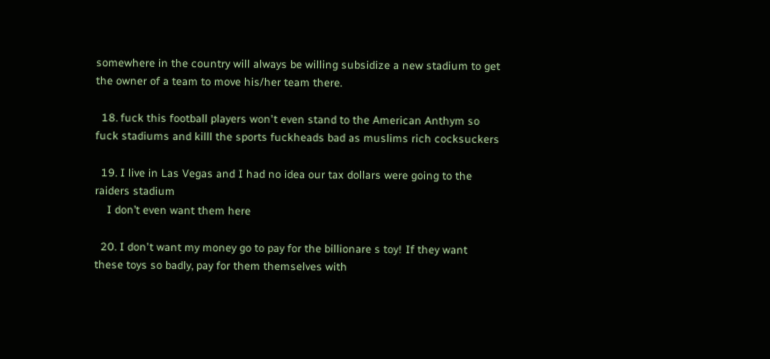somewhere in the country will always be willing subsidize a new stadium to get the owner of a team to move his/her team there.

  18. fuck this football players won't even stand to the American Anthym so fuck stadiums and killl the sports fuckheads bad as muslims rich cocksuckers

  19. I live in Las Vegas and I had no idea our tax dollars were going to the raiders stadium
    I don’t even want them here

  20. I don't want my money go to pay for the billionare s toy! If they want these toys so badly, pay for them themselves with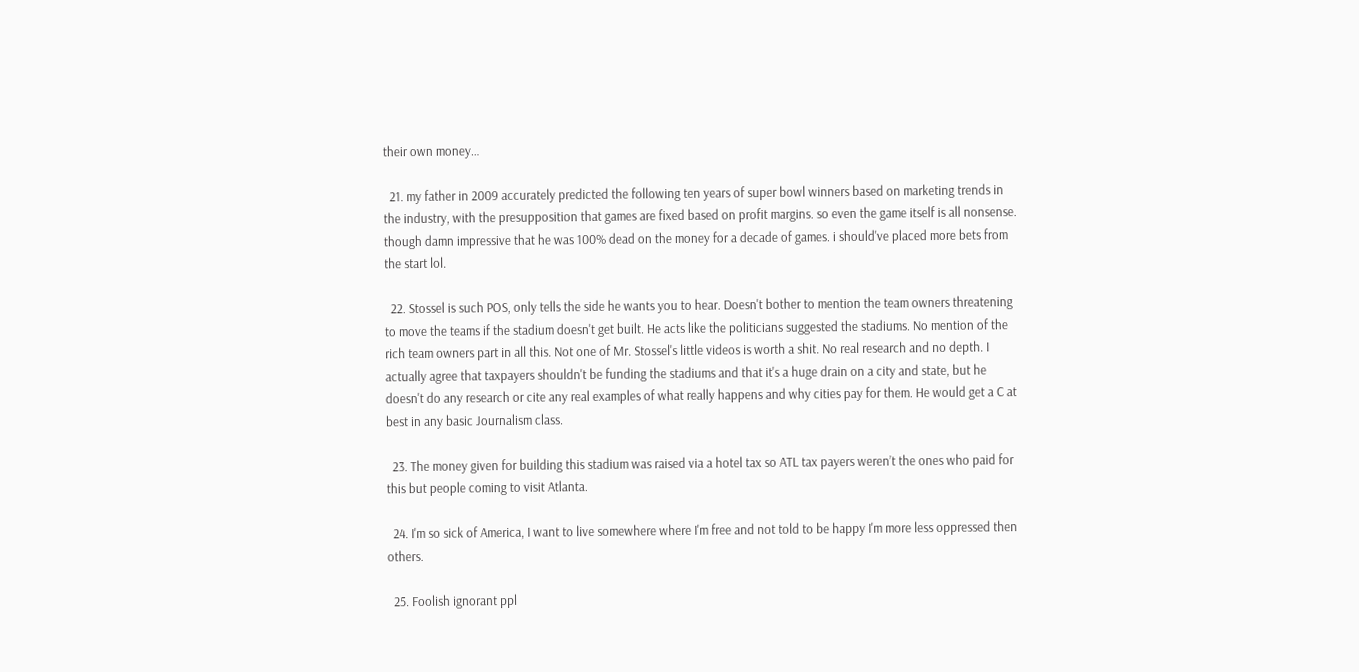their own money…

  21. my father in 2009 accurately predicted the following ten years of super bowl winners based on marketing trends in the industry, with the presupposition that games are fixed based on profit margins. so even the game itself is all nonsense. though damn impressive that he was 100% dead on the money for a decade of games. i should've placed more bets from the start lol.

  22. Stossel is such POS, only tells the side he wants you to hear. Doesn't bother to mention the team owners threatening to move the teams if the stadium doesn't get built. He acts like the politicians suggested the stadiums. No mention of the rich team owners part in all this. Not one of Mr. Stossel's little videos is worth a shit. No real research and no depth. I actually agree that taxpayers shouldn't be funding the stadiums and that it's a huge drain on a city and state, but he doesn't do any research or cite any real examples of what really happens and why cities pay for them. He would get a C at best in any basic Journalism class.

  23. The money given for building this stadium was raised via a hotel tax so ATL tax payers weren’t the ones who paid for this but people coming to visit Atlanta.

  24. I'm so sick of America, I want to live somewhere where I'm free and not told to be happy I'm more less oppressed then others.

  25. Foolish ignorant ppl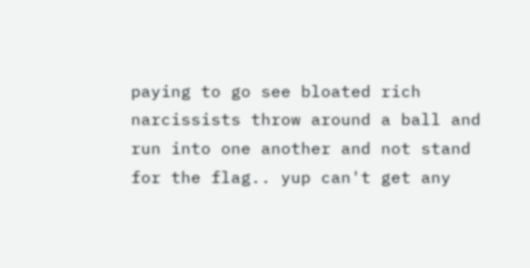paying to go see bloated rich narcissists throw around a ball and run into one another and not stand for the flag.. yup can't get any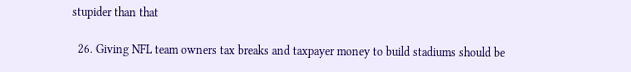stupider than that

  26. Giving NFL team owners tax breaks and taxpayer money to build stadiums should be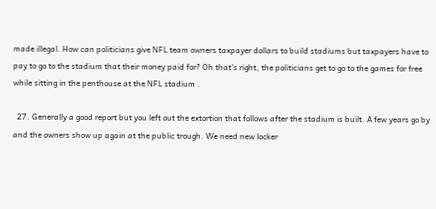made illegal. How can politicians give NFL team owners taxpayer dollars to build stadiums but taxpayers have to pay to go to the stadium that their money paid for? Oh that's right, the politicians get to go to the games for free while sitting in the penthouse at the NFL stadium .

  27. Generally a good report but you left out the extortion that follows after the stadium is built. A few years go by and the owners show up again at the public trough. We need new locker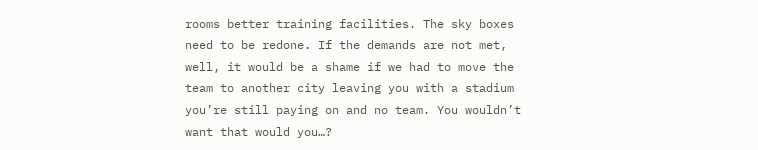rooms better training facilities. The sky boxes need to be redone. If the demands are not met, well, it would be a shame if we had to move the team to another city leaving you with a stadium you’re still paying on and no team. You wouldn’t want that would you…?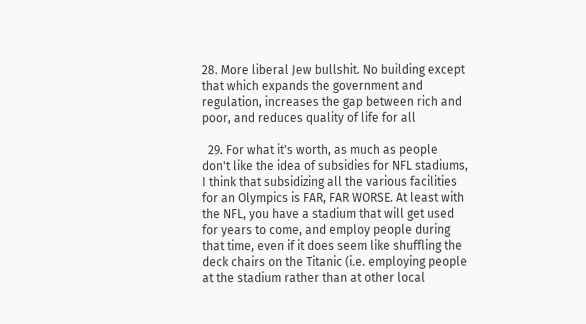28. More liberal Jew bullshit. No building except that which expands the government and regulation, increases the gap between rich and poor, and reduces quality of life for all

  29. For what it's worth, as much as people don't like the idea of subsidies for NFL stadiums, I think that subsidizing all the various facilities for an Olympics is FAR, FAR WORSE. At least with the NFL, you have a stadium that will get used for years to come, and employ people during that time, even if it does seem like shuffling the deck chairs on the Titanic (i.e. employing people at the stadium rather than at other local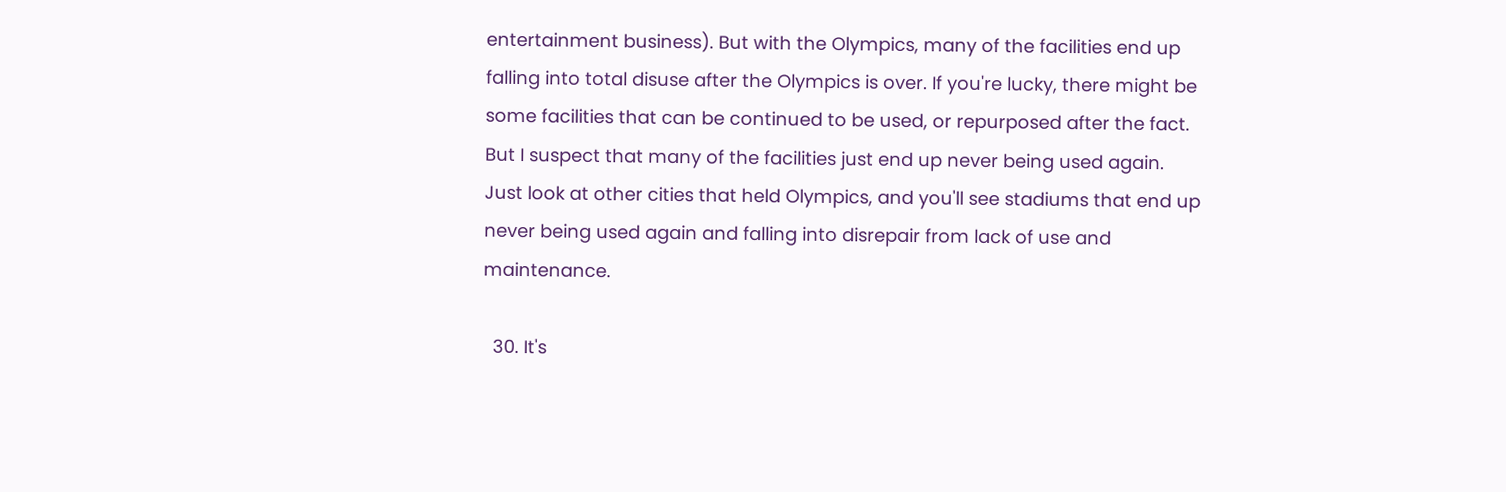entertainment business). But with the Olympics, many of the facilities end up falling into total disuse after the Olympics is over. If you're lucky, there might be some facilities that can be continued to be used, or repurposed after the fact. But I suspect that many of the facilities just end up never being used again. Just look at other cities that held Olympics, and you'll see stadiums that end up never being used again and falling into disrepair from lack of use and maintenance.

  30. It's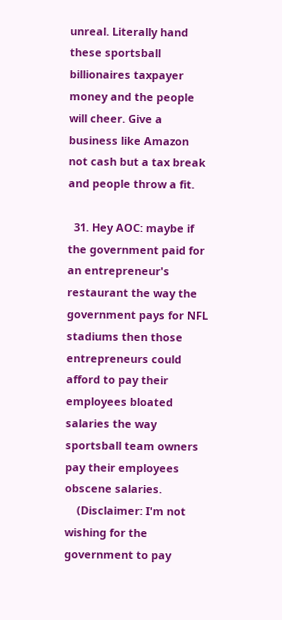unreal. Literally hand these sportsball billionaires taxpayer money and the people will cheer. Give a business like Amazon not cash but a tax break and people throw a fit.

  31. Hey AOC: maybe if the government paid for an entrepreneur's restaurant the way the government pays for NFL stadiums then those entrepreneurs could afford to pay their employees bloated salaries the way sportsball team owners pay their employees obscene salaries.
    (Disclaimer: I'm not wishing for the government to pay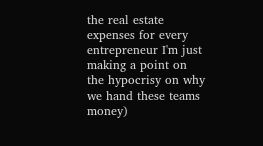the real estate expenses for every entrepreneur I'm just making a point on the hypocrisy on why we hand these teams money)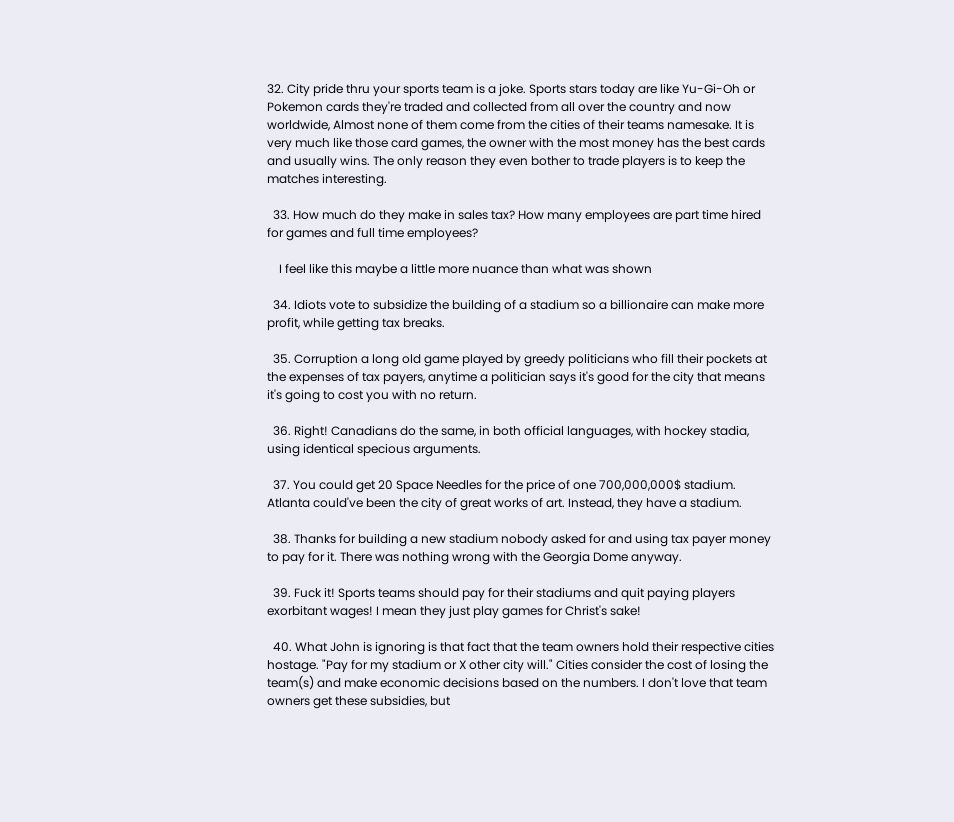32. City pride thru your sports team is a joke. Sports stars today are like Yu-Gi-Oh or Pokemon cards they're traded and collected from all over the country and now worldwide, Almost none of them come from the cities of their teams namesake. It is very much like those card games, the owner with the most money has the best cards and usually wins. The only reason they even bother to trade players is to keep the matches interesting.

  33. How much do they make in sales tax? How many employees are part time hired for games and full time employees?

    I feel like this maybe a little more nuance than what was shown

  34. Idiots vote to subsidize the building of a stadium so a billionaire can make more profit, while getting tax breaks.

  35. Corruption a long old game played by greedy politicians who fill their pockets at the expenses of tax payers, anytime a politician says it's good for the city that means it's going to cost you with no return.

  36. Right! Canadians do the same, in both official languages, with hockey stadia, using identical specious arguments.

  37. You could get 20 Space Needles for the price of one 700,000,000$ stadium. Atlanta could've been the city of great works of art. Instead, they have a stadium.

  38. Thanks for building a new stadium nobody asked for and using tax payer money to pay for it. There was nothing wrong with the Georgia Dome anyway.

  39. Fuck it! Sports teams should pay for their stadiums and quit paying players exorbitant wages! I mean they just play games for Christ's sake!

  40. What John is ignoring is that fact that the team owners hold their respective cities hostage. "Pay for my stadium or X other city will." Cities consider the cost of losing the team(s) and make economic decisions based on the numbers. I don't love that team owners get these subsidies, but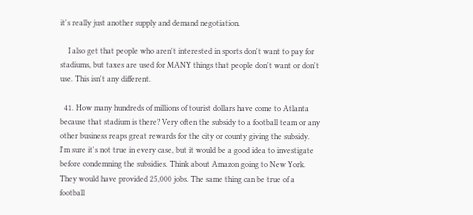it's really just another supply and demand negotiation.

    I also get that people who aren't interested in sports don't want to pay for stadiums, but taxes are used for MANY things that people don't want or don't use. This isn't any different.

  41. How many hundreds of millions of tourist dollars have come to Atlanta because that stadium is there? Very often the subsidy to a football team or any other business reaps great rewards for the city or county giving the subsidy. I'm sure it's not true in every case, but it would be a good idea to investigate before condemning the subsidies. Think about Amazon going to New York. They would have provided 25,000 jobs. The same thing can be true of a football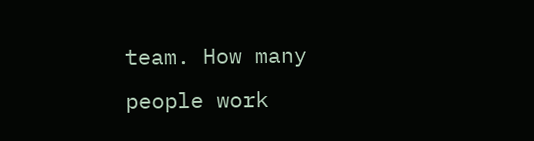team. How many people work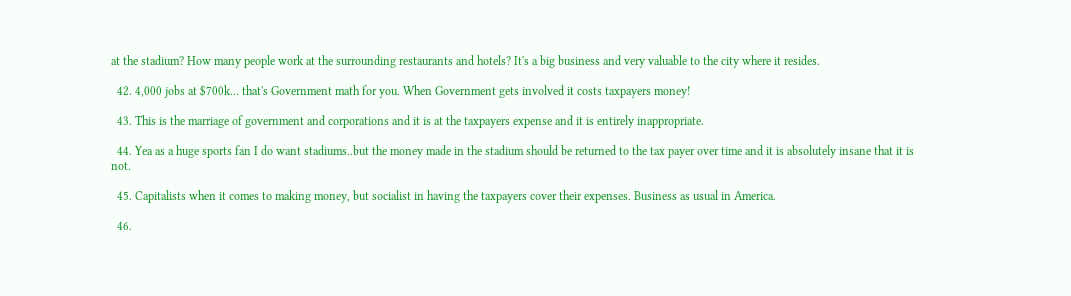at the stadium? How many people work at the surrounding restaurants and hotels? It's a big business and very valuable to the city where it resides.

  42. 4,000 jobs at $700k… that's Government math for you. When Government gets involved it costs taxpayers money!

  43. This is the marriage of government and corporations and it is at the taxpayers expense and it is entirely inappropriate.

  44. Yea as a huge sports fan I do want stadiums..but the money made in the stadium should be returned to the tax payer over time and it is absolutely insane that it is not.

  45. Capitalists when it comes to making money, but socialist in having the taxpayers cover their expenses. Business as usual in America.

  46.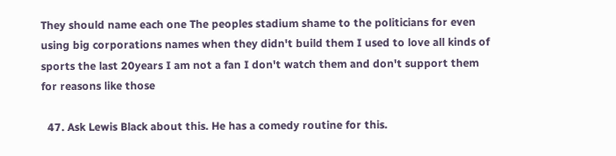They should name each one The peoples stadium shame to the politicians for even using big corporations names when they didn't build them I used to love all kinds of sports the last 20years I am not a fan I don't watch them and don't support them for reasons like those

  47. Ask Lewis Black about this. He has a comedy routine for this.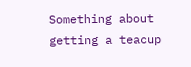Something about getting a teacup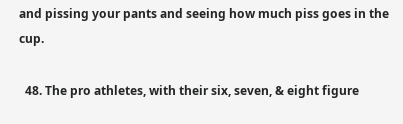and pissing your pants and seeing how much piss goes in the cup.

  48. The pro athletes, with their six, seven, & eight figure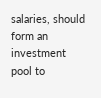salaries, should form an investment pool to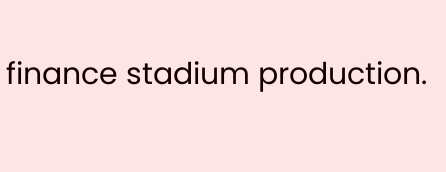finance stadium production.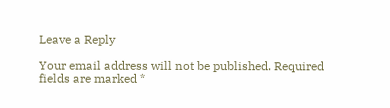Leave a Reply

Your email address will not be published. Required fields are marked *